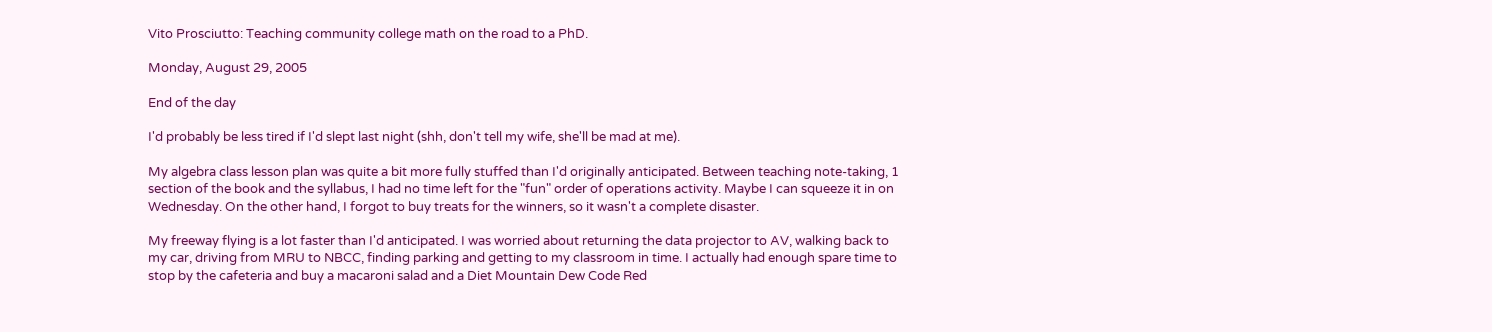Vito Prosciutto: Teaching community college math on the road to a PhD.

Monday, August 29, 2005

End of the day

I'd probably be less tired if I'd slept last night (shh, don't tell my wife, she'll be mad at me).

My algebra class lesson plan was quite a bit more fully stuffed than I'd originally anticipated. Between teaching note-taking, 1 section of the book and the syllabus, I had no time left for the "fun" order of operations activity. Maybe I can squeeze it in on Wednesday. On the other hand, I forgot to buy treats for the winners, so it wasn't a complete disaster.

My freeway flying is a lot faster than I'd anticipated. I was worried about returning the data projector to AV, walking back to my car, driving from MRU to NBCC, finding parking and getting to my classroom in time. I actually had enough spare time to stop by the cafeteria and buy a macaroni salad and a Diet Mountain Dew Code Red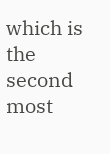which is the second most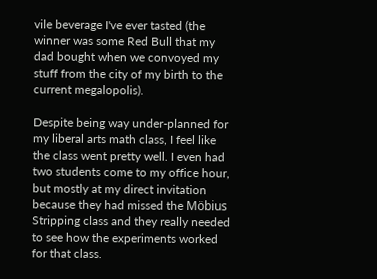vile beverage I've ever tasted (the winner was some Red Bull that my dad bought when we convoyed my stuff from the city of my birth to the current megalopolis).

Despite being way under-planned for my liberal arts math class, I feel like the class went pretty well. I even had two students come to my office hour, but mostly at my direct invitation because they had missed the Möbius Stripping class and they really needed to see how the experiments worked for that class.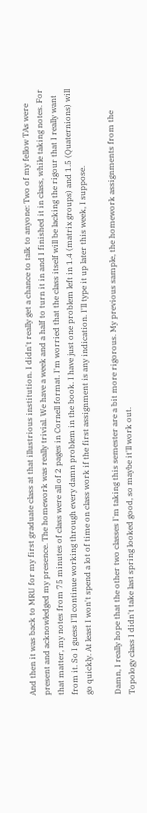And then it was back to MRU for my first graduate class at that illustrious institution. I didn't really get a chance to talk to anyone: Two of my fellow TAs were present and acknowledged my presence. The homework was really trivial. We have a week and a half to turn it in and I finished it in class, while taking notes. For that matter, my notes from 75 minutes of class were all of 2 pages in Cornell format. I'm worried that the class itself will be lacking the rigour that I really want from it. So I guess I'll continue working through every damn problem in the book. I have just one problem left in 1.4 (matrix groups) and 1.5 (Quaternions) will go quickly. At least I won't spend a lot of time on class work if the first assignment is any indication. I'll type it up later this week, I suppose.

Damn, I really hope that the other two classes I'm taking this semester are a bit more rigorous. My previous sample, the homework assignments from the Topology class I didn't take last spring looked good, so maybe it'll work out.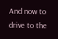And now to drive to the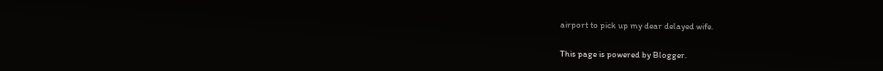airport to pick up my dear delayed wife.

This page is powered by Blogger.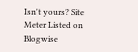Isn't yours? Site Meter Listed on Blogwise